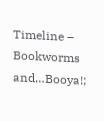Timeline – Bookworms and…Booya!;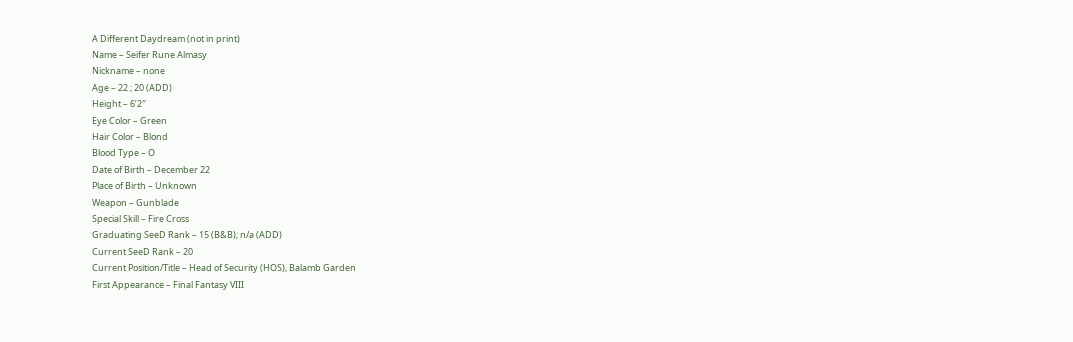A Different Daydream (not in print)
Name – Seifer Rune Almasy
Nickname – none
Age – 22 ; 20 (ADD)
Height – 6’2″
Eye Color – Green
Hair Color – Blond
Blood Type – O
Date of Birth – December 22
Place of Birth – Unknown
Weapon – Gunblade
Special Skill – Fire Cross
Graduating SeeD Rank – 15 (B&B); n/a (ADD)
Current SeeD Rank – 20
Current Position/Title – Head of Security (HOS), Balamb Garden
First Appearance – Final Fantasy VIII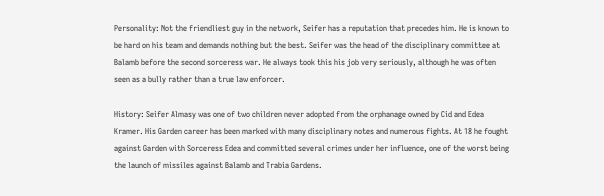Personality: Not the friendliest guy in the network, Seifer has a reputation that precedes him. He is known to be hard on his team and demands nothing but the best. Seifer was the head of the disciplinary committee at Balamb before the second sorceress war. He always took this his job very seriously, although he was often seen as a bully rather than a true law enforcer.

History: Seifer Almasy was one of two children never adopted from the orphanage owned by Cid and Edea Kramer. His Garden career has been marked with many disciplinary notes and numerous fights. At 18 he fought against Garden with Sorceress Edea and committed several crimes under her influence, one of the worst being the launch of missiles against Balamb and Trabia Gardens.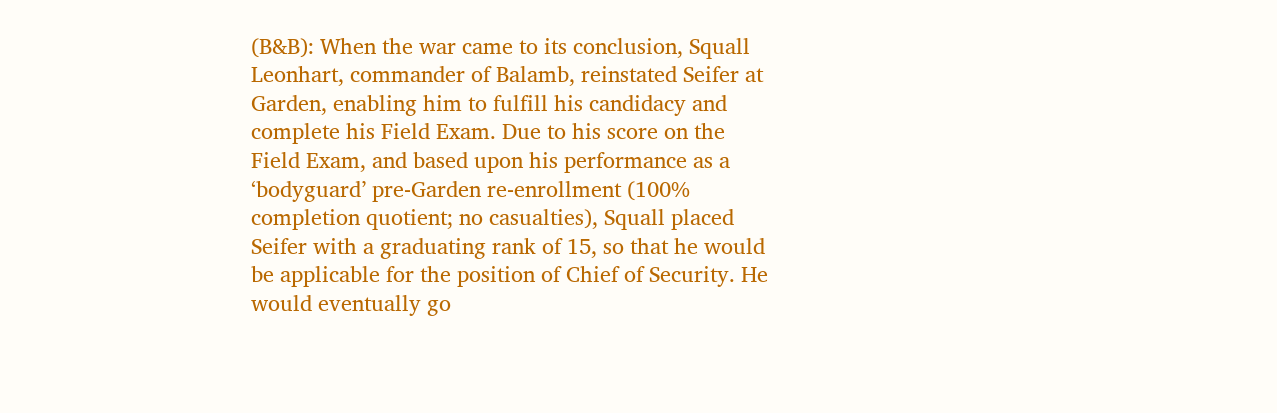(B&B): When the war came to its conclusion, Squall Leonhart, commander of Balamb, reinstated Seifer at Garden, enabling him to fulfill his candidacy and complete his Field Exam. Due to his score on the Field Exam, and based upon his performance as a ‘bodyguard’ pre-Garden re-enrollment (100% completion quotient; no casualties), Squall placed Seifer with a graduating rank of 15, so that he would be applicable for the position of Chief of Security. He would eventually go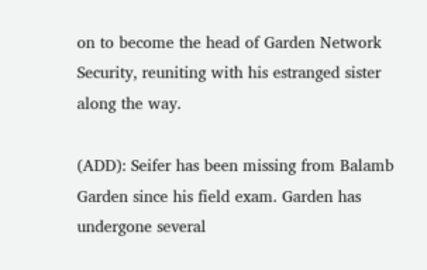on to become the head of Garden Network Security, reuniting with his estranged sister along the way.

(ADD): Seifer has been missing from Balamb Garden since his field exam. Garden has undergone several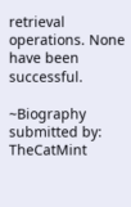retrieval operations. None have been successful.

~Biography submitted by: TheCatMint